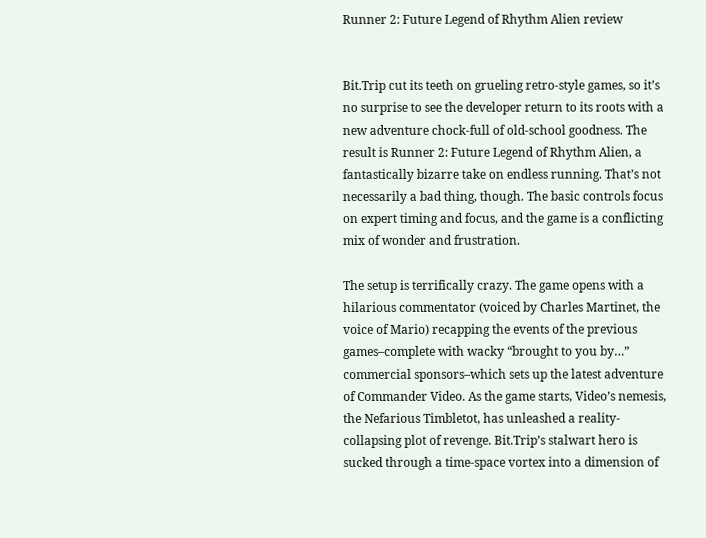Runner 2: Future Legend of Rhythm Alien review


Bit.Trip cut its teeth on grueling retro-style games, so it’s no surprise to see the developer return to its roots with a new adventure chock-full of old-school goodness. The result is Runner 2: Future Legend of Rhythm Alien, a fantastically bizarre take on endless running. That’s not necessarily a bad thing, though. The basic controls focus on expert timing and focus, and the game is a conflicting mix of wonder and frustration.

The setup is terrifically crazy. The game opens with a hilarious commentator (voiced by Charles Martinet, the voice of Mario) recapping the events of the previous games–complete with wacky “brought to you by…” commercial sponsors–which sets up the latest adventure of Commander Video. As the game starts, Video’s nemesis, the Nefarious Timbletot, has unleashed a reality-collapsing plot of revenge. Bit.Trip’s stalwart hero is sucked through a time-space vortex into a dimension of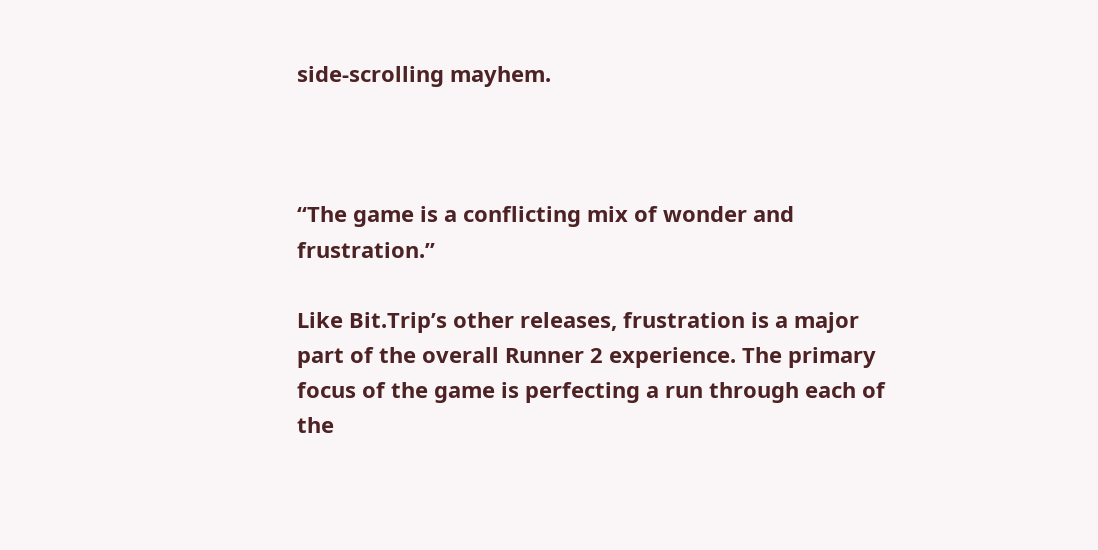side-scrolling mayhem.



“The game is a conflicting mix of wonder and frustration.”

Like Bit.Trip’s other releases, frustration is a major part of the overall Runner 2 experience. The primary focus of the game is perfecting a run through each of the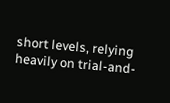short levels, relying heavily on trial-and-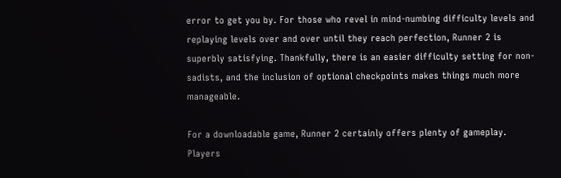error to get you by. For those who revel in mind-numbing difficulty levels and replaying levels over and over until they reach perfection, Runner 2 is superbly satisfying. Thankfully, there is an easier difficulty setting for non-sadists, and the inclusion of optional checkpoints makes things much more manageable.

For a downloadable game, Runner 2 certainly offers plenty of gameplay. Players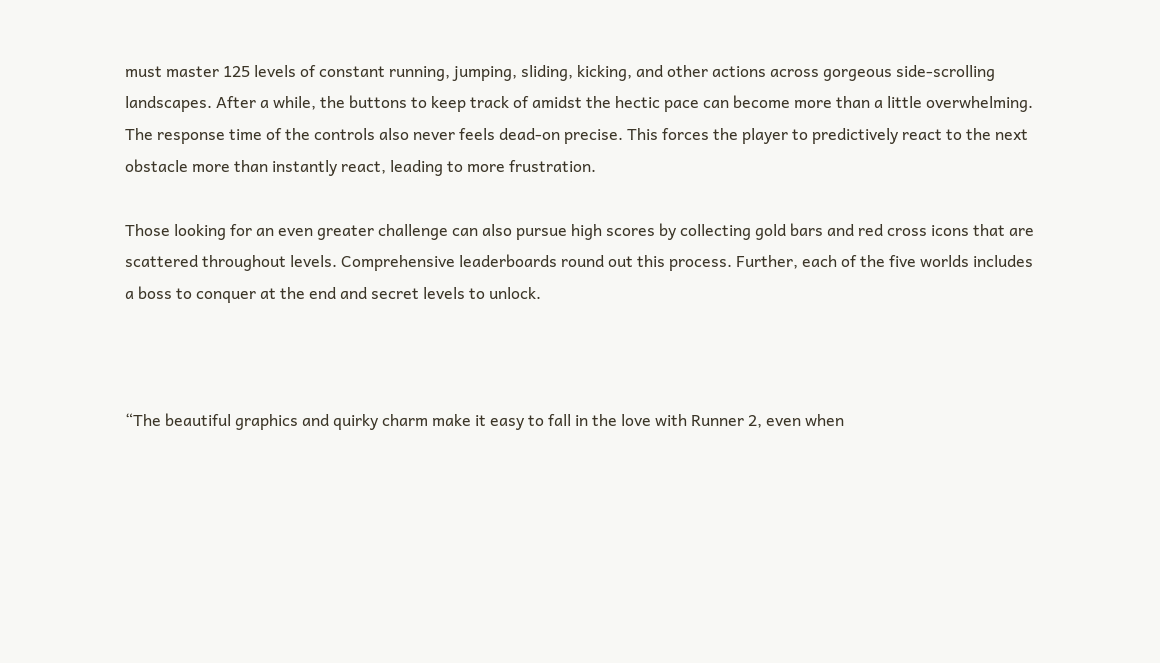must master 125 levels of constant running, jumping, sliding, kicking, and other actions across gorgeous side-scrolling landscapes. After a while, the buttons to keep track of amidst the hectic pace can become more than a little overwhelming. The response time of the controls also never feels dead-on precise. This forces the player to predictively react to the next obstacle more than instantly react, leading to more frustration.

Those looking for an even greater challenge can also pursue high scores by collecting gold bars and red cross icons that are scattered throughout levels. Comprehensive leaderboards round out this process. Further, each of the five worlds includes a boss to conquer at the end and secret levels to unlock.



“The beautiful graphics and quirky charm make it easy to fall in the love with Runner 2, even when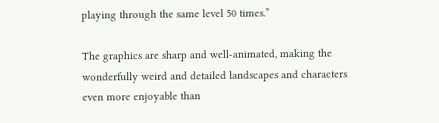playing through the same level 50 times.”

The graphics are sharp and well-animated, making the wonderfully weird and detailed landscapes and characters even more enjoyable than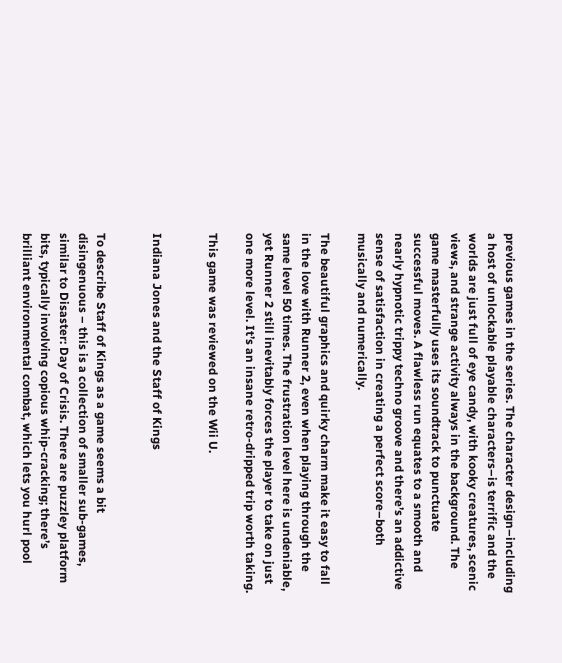previous games in the series. The character design–including a host of unlockable playable characters–is terrific and the worlds are just full of eye candy, with kooky creatures, scenic views, and strange activity always in the background. The game masterfully uses its soundtrack to punctuate successful moves. A flawless run equates to a smooth and nearly hypnotic trippy techno groove and there’s an addictive sense of satisfaction in creating a perfect score–both musically and numerically.

The beautiful graphics and quirky charm make it easy to fall in the love with Runner 2, even when playing through the same level 50 times. The frustration level here is undeniable, yet Runner 2 still inevitably forces the player to take on just one more level. It’s an insane retro-dripped trip worth taking.

This game was reviewed on the Wii U.


Indiana Jones and the Staff of Kings


To describe Staff of Kings as a game seems a bit disingenuous – this is a collection of smaller sub-games, similar to Disaster: Day of Crisis. There are puzzley platform bits, typically involving copious whip-cracking; there’s brilliant environmental combat, which lets you hurl pool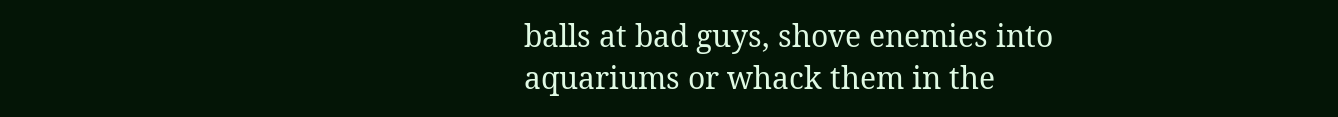balls at bad guys, shove enemies into aquariums or whack them in the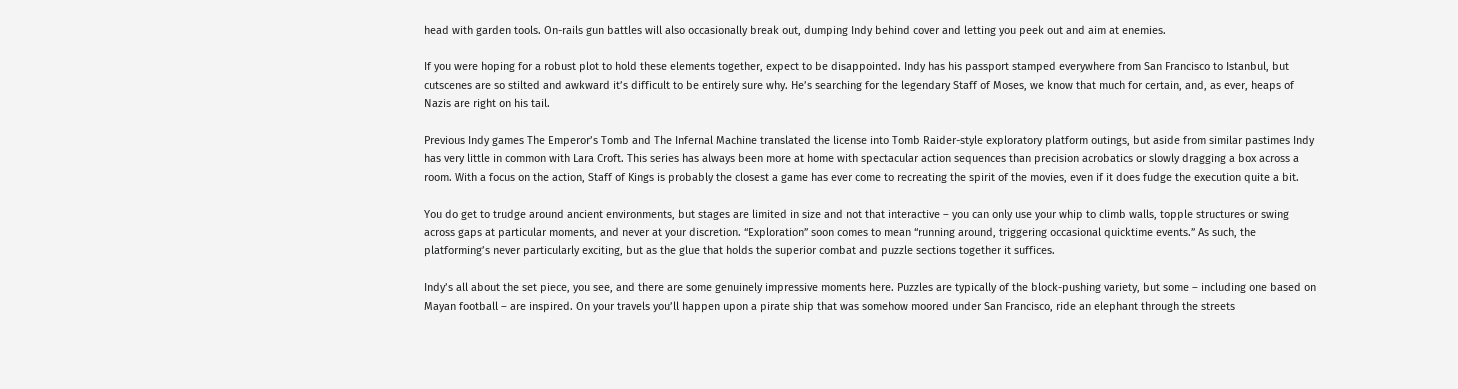head with garden tools. On-rails gun battles will also occasionally break out, dumping Indy behind cover and letting you peek out and aim at enemies.

If you were hoping for a robust plot to hold these elements together, expect to be disappointed. Indy has his passport stamped everywhere from San Francisco to Istanbul, but cutscenes are so stilted and awkward it’s difficult to be entirely sure why. He’s searching for the legendary Staff of Moses, we know that much for certain, and, as ever, heaps of Nazis are right on his tail.

Previous Indy games The Emperor’s Tomb and The Infernal Machine translated the license into Tomb Raider-style exploratory platform outings, but aside from similar pastimes Indy has very little in common with Lara Croft. This series has always been more at home with spectacular action sequences than precision acrobatics or slowly dragging a box across a room. With a focus on the action, Staff of Kings is probably the closest a game has ever come to recreating the spirit of the movies, even if it does fudge the execution quite a bit.

You do get to trudge around ancient environments, but stages are limited in size and not that interactive – you can only use your whip to climb walls, topple structures or swing across gaps at particular moments, and never at your discretion. “Exploration” soon comes to mean “running around, triggering occasional quicktime events.” As such, the platforming’s never particularly exciting, but as the glue that holds the superior combat and puzzle sections together it suffices.

Indy’s all about the set piece, you see, and there are some genuinely impressive moments here. Puzzles are typically of the block-pushing variety, but some – including one based on Mayan football – are inspired. On your travels you’ll happen upon a pirate ship that was somehow moored under San Francisco, ride an elephant through the streets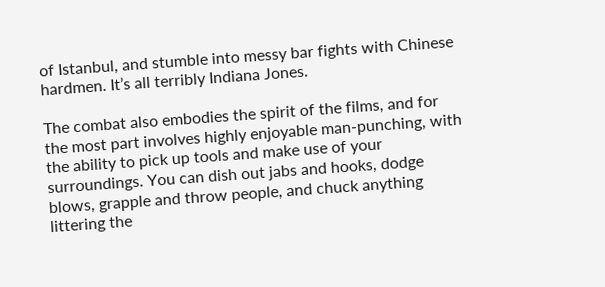of Istanbul, and stumble into messy bar fights with Chinese hardmen. It’s all terribly Indiana Jones.

The combat also embodies the spirit of the films, and for the most part involves highly enjoyable man-punching, with the ability to pick up tools and make use of your surroundings. You can dish out jabs and hooks, dodge blows, grapple and throw people, and chuck anything littering the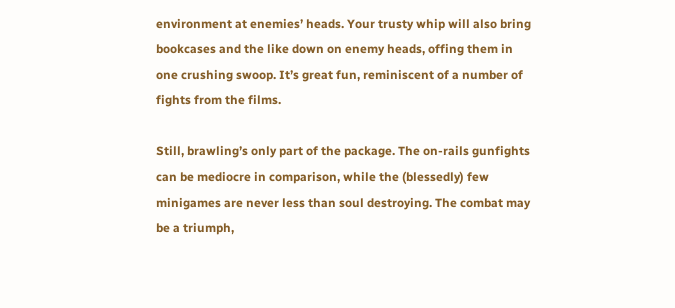environment at enemies’ heads. Your trusty whip will also bring bookcases and the like down on enemy heads, offing them in one crushing swoop. It’s great fun, reminiscent of a number of fights from the films.

Still, brawling’s only part of the package. The on-rails gunfights can be mediocre in comparison, while the (blessedly) few minigames are never less than soul destroying. The combat may be a triumph,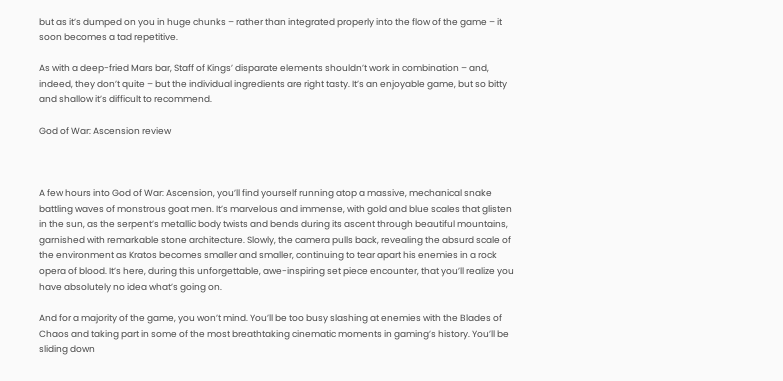but as it’s dumped on you in huge chunks – rather than integrated properly into the flow of the game – it soon becomes a tad repetitive.

As with a deep-fried Mars bar, Staff of Kings’ disparate elements shouldn’t work in combination – and, indeed, they don’t quite – but the individual ingredients are right tasty. It’s an enjoyable game, but so bitty and shallow it’s difficult to recommend.

God of War: Ascension review



A few hours into God of War: Ascension, you’ll find yourself running atop a massive, mechanical snake battling waves of monstrous goat men. It’s marvelous and immense, with gold and blue scales that glisten in the sun, as the serpent’s metallic body twists and bends during its ascent through beautiful mountains, garnished with remarkable stone architecture. Slowly, the camera pulls back, revealing the absurd scale of the environment as Kratos becomes smaller and smaller, continuing to tear apart his enemies in a rock opera of blood. It’s here, during this unforgettable, awe-inspiring set piece encounter, that you’ll realize you have absolutely no idea what’s going on.

And for a majority of the game, you won’t mind. You’ll be too busy slashing at enemies with the Blades of Chaos and taking part in some of the most breathtaking cinematic moments in gaming’s history. You’ll be sliding down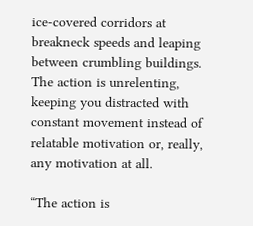ice-covered corridors at breakneck speeds and leaping between crumbling buildings. The action is unrelenting, keeping you distracted with constant movement instead of relatable motivation or, really, any motivation at all.

“The action is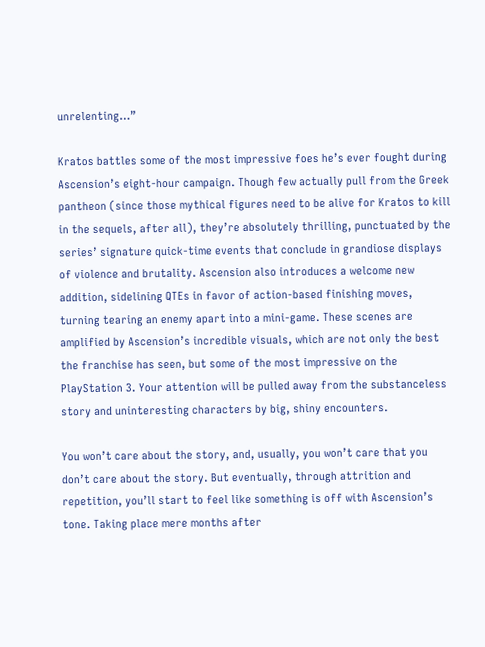unrelenting…”

Kratos battles some of the most impressive foes he’s ever fought during Ascension’s eight-hour campaign. Though few actually pull from the Greek pantheon (since those mythical figures need to be alive for Kratos to kill in the sequels, after all), they’re absolutely thrilling, punctuated by the series’ signature quick-time events that conclude in grandiose displays of violence and brutality. Ascension also introduces a welcome new addition, sidelining QTEs in favor of action-based finishing moves, turning tearing an enemy apart into a mini-game. These scenes are amplified by Ascension’s incredible visuals, which are not only the best the franchise has seen, but some of the most impressive on the PlayStation 3. Your attention will be pulled away from the substanceless story and uninteresting characters by big, shiny encounters.

You won’t care about the story, and, usually, you won’t care that you don’t care about the story. But eventually, through attrition and repetition, you’ll start to feel like something is off with Ascension’s tone. Taking place mere months after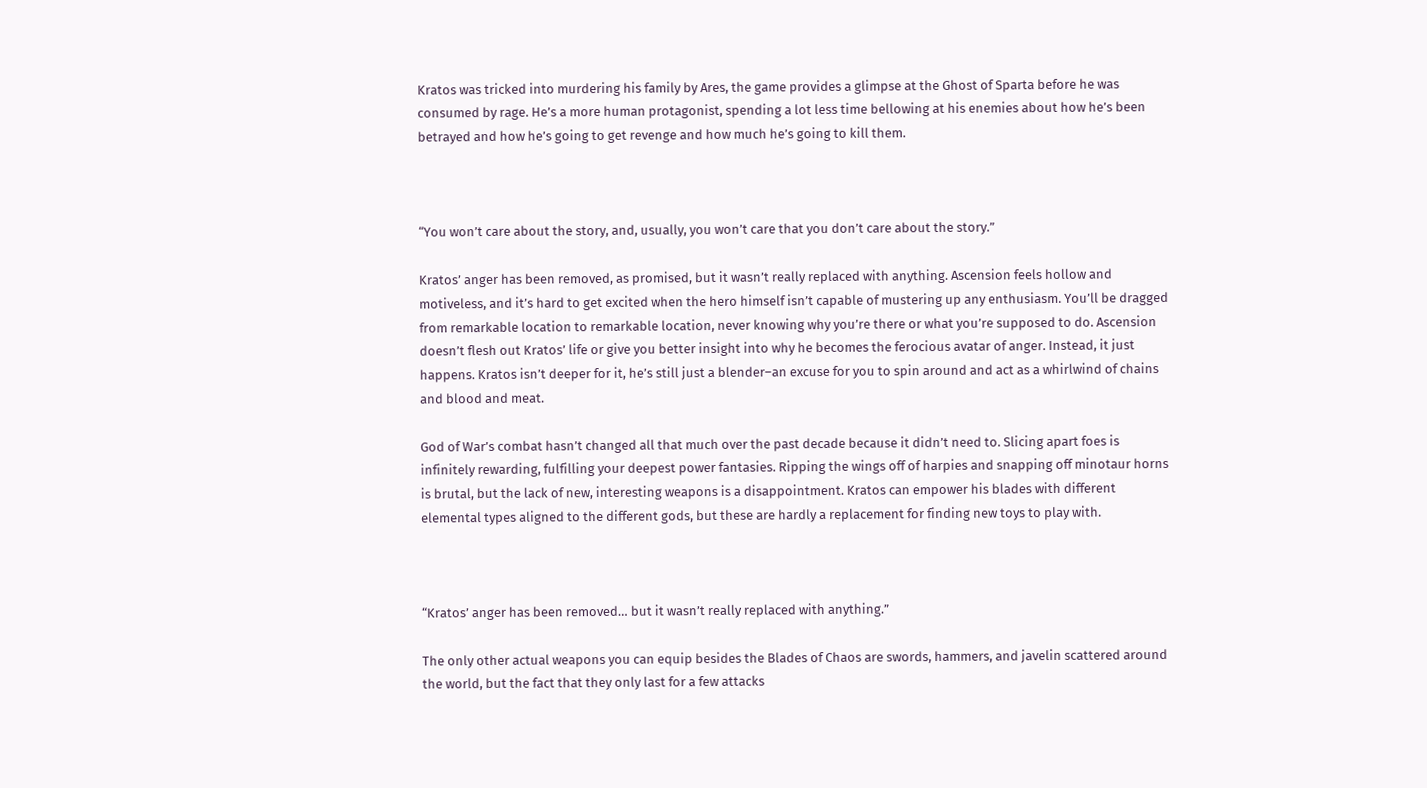Kratos was tricked into murdering his family by Ares, the game provides a glimpse at the Ghost of Sparta before he was consumed by rage. He’s a more human protagonist, spending a lot less time bellowing at his enemies about how he’s been betrayed and how he’s going to get revenge and how much he’s going to kill them.



“You won’t care about the story, and, usually, you won’t care that you don’t care about the story.”

Kratos’ anger has been removed, as promised, but it wasn’t really replaced with anything. Ascension feels hollow and motiveless, and it’s hard to get excited when the hero himself isn’t capable of mustering up any enthusiasm. You’ll be dragged from remarkable location to remarkable location, never knowing why you’re there or what you’re supposed to do. Ascension doesn’t flesh out Kratos’ life or give you better insight into why he becomes the ferocious avatar of anger. Instead, it just happens. Kratos isn’t deeper for it, he’s still just a blender–an excuse for you to spin around and act as a whirlwind of chains and blood and meat.

God of War’s combat hasn’t changed all that much over the past decade because it didn’t need to. Slicing apart foes is infinitely rewarding, fulfilling your deepest power fantasies. Ripping the wings off of harpies and snapping off minotaur horns is brutal, but the lack of new, interesting weapons is a disappointment. Kratos can empower his blades with different elemental types aligned to the different gods, but these are hardly a replacement for finding new toys to play with.



“Kratos’ anger has been removed… but it wasn’t really replaced with anything.”

The only other actual weapons you can equip besides the Blades of Chaos are swords, hammers, and javelin scattered around the world, but the fact that they only last for a few attacks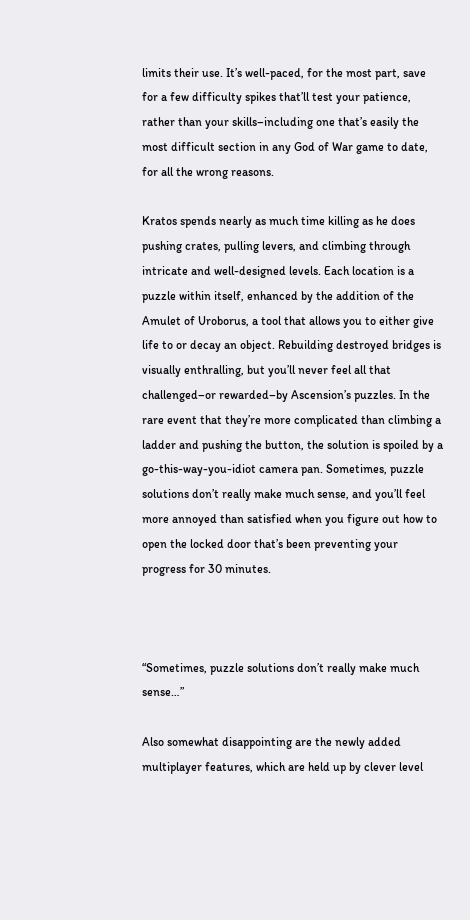limits their use. It’s well-paced, for the most part, save for a few difficulty spikes that’ll test your patience, rather than your skills–including one that’s easily the most difficult section in any God of War game to date, for all the wrong reasons.

Kratos spends nearly as much time killing as he does pushing crates, pulling levers, and climbing through intricate and well-designed levels. Each location is a puzzle within itself, enhanced by the addition of the Amulet of Uroborus, a tool that allows you to either give life to or decay an object. Rebuilding destroyed bridges is visually enthralling, but you’ll never feel all that challenged–or rewarded–by Ascension’s puzzles. In the rare event that they’re more complicated than climbing a ladder and pushing the button, the solution is spoiled by a go-this-way-you-idiot camera pan. Sometimes, puzzle solutions don’t really make much sense, and you’ll feel more annoyed than satisfied when you figure out how to open the locked door that’s been preventing your progress for 30 minutes.



“Sometimes, puzzle solutions don’t really make much sense…”

Also somewhat disappointing are the newly added multiplayer features, which are held up by clever level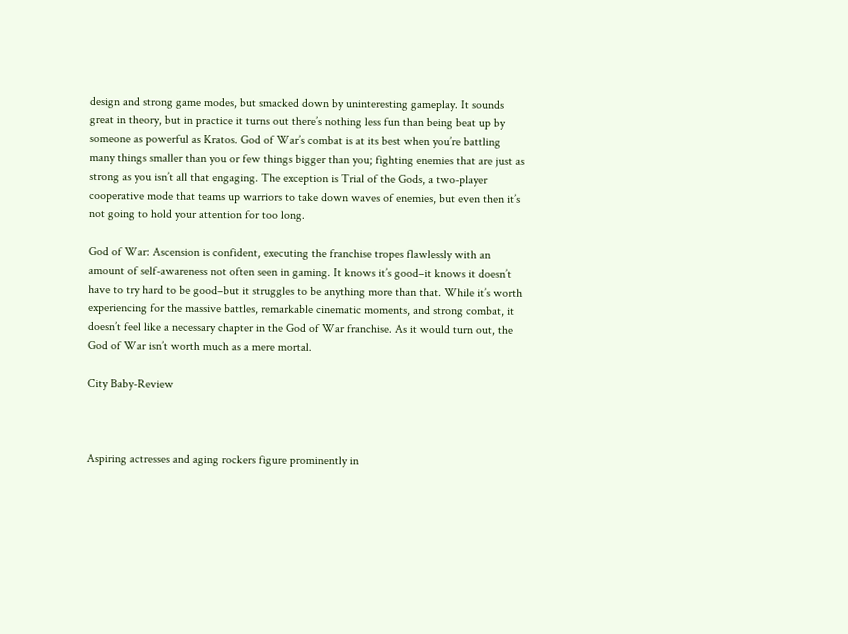design and strong game modes, but smacked down by uninteresting gameplay. It sounds great in theory, but in practice it turns out there’s nothing less fun than being beat up by someone as powerful as Kratos. God of War’s combat is at its best when you’re battling many things smaller than you or few things bigger than you; fighting enemies that are just as strong as you isn’t all that engaging. The exception is Trial of the Gods, a two-player cooperative mode that teams up warriors to take down waves of enemies, but even then it’s not going to hold your attention for too long.

God of War: Ascension is confident, executing the franchise tropes flawlessly with an amount of self-awareness not often seen in gaming. It knows it’s good–it knows it doesn’t have to try hard to be good–but it struggles to be anything more than that. While it’s worth experiencing for the massive battles, remarkable cinematic moments, and strong combat, it doesn’t feel like a necessary chapter in the God of War franchise. As it would turn out, the God of War isn’t worth much as a mere mortal.

City Baby-Review



Aspiring actresses and aging rockers figure prominently in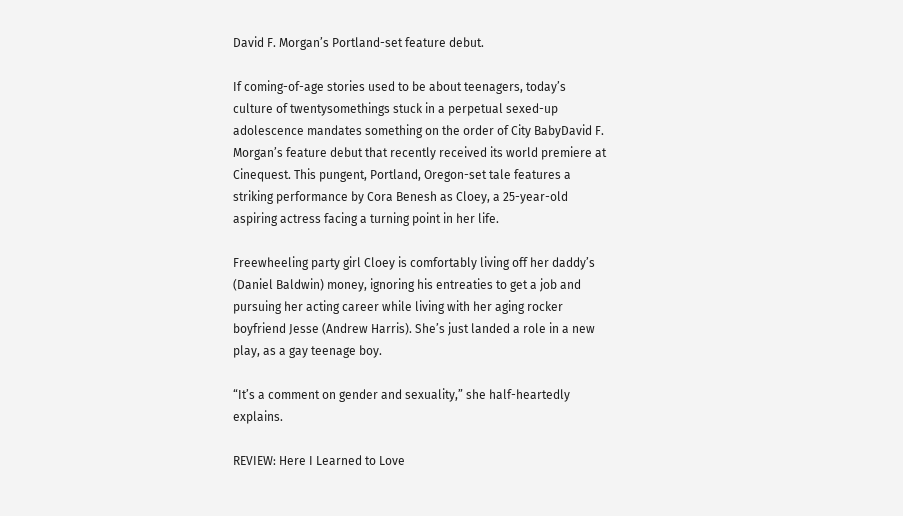David F. Morgan’s Portland-set feature debut.

If coming-of-age stories used to be about teenagers, today’s culture of twentysomethings stuck in a perpetual sexed-up adolescence mandates something on the order of City BabyDavid F. Morgan’s feature debut that recently received its world premiere at Cinequest. This pungent, Portland, Oregon-set tale features a striking performance by Cora Benesh as Cloey, a 25-year-old aspiring actress facing a turning point in her life.

Freewheeling party girl Cloey is comfortably living off her daddy’s (Daniel Baldwin) money, ignoring his entreaties to get a job and pursuing her acting career while living with her aging rocker boyfriend Jesse (Andrew Harris). She’s just landed a role in a new play, as a gay teenage boy.

“It’s a comment on gender and sexuality,” she half-heartedly explains.

REVIEW: Here I Learned to Love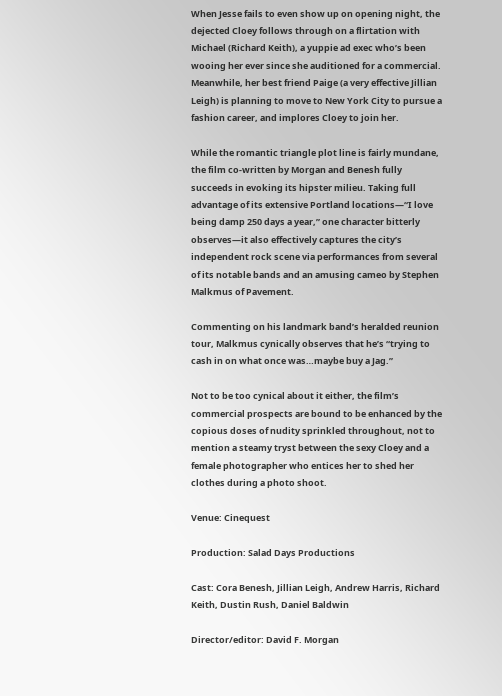When Jesse fails to even show up on opening night, the dejected Cloey follows through on a flirtation with Michael (Richard Keith), a yuppie ad exec who’s been wooing her ever since she auditioned for a commercial. Meanwhile, her best friend Paige (a very effective Jillian Leigh) is planning to move to New York City to pursue a fashion career, and implores Cloey to join her.

While the romantic triangle plot line is fairly mundane, the film co-written by Morgan and Benesh fully succeeds in evoking its hipster milieu. Taking full advantage of its extensive Portland locations—“I love being damp 250 days a year,” one character bitterly observes—it also effectively captures the city’s independent rock scene via performances from several of its notable bands and an amusing cameo by Stephen Malkmus of Pavement.

Commenting on his landmark band’s heralded reunion tour, Malkmus cynically observes that he’s “trying to cash in on what once was…maybe buy a Jag.”

Not to be too cynical about it either, the film’s commercial prospects are bound to be enhanced by the copious doses of nudity sprinkled throughout, not to mention a steamy tryst between the sexy Cloey and a female photographer who entices her to shed her clothes during a photo shoot.

Venue: Cinequest

Production: Salad Days Productions

Cast: Cora Benesh, Jillian Leigh, Andrew Harris, Richard Keith, Dustin Rush, Daniel Baldwin

Director/editor: David F. Morgan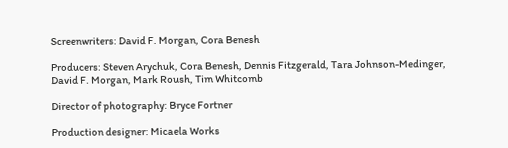Screenwriters: David F. Morgan, Cora Benesh

Producers: Steven Arychuk, Cora Benesh, Dennis Fitzgerald, Tara Johnson-Medinger, David F. Morgan, Mark Roush, Tim Whitcomb

Director of photography: Bryce Fortner

Production designer: Micaela Works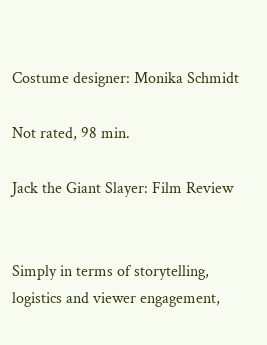Costume designer: Monika Schmidt

Not rated, 98 min.

Jack the Giant Slayer: Film Review


Simply in terms of storytelling, logistics and viewer engagement,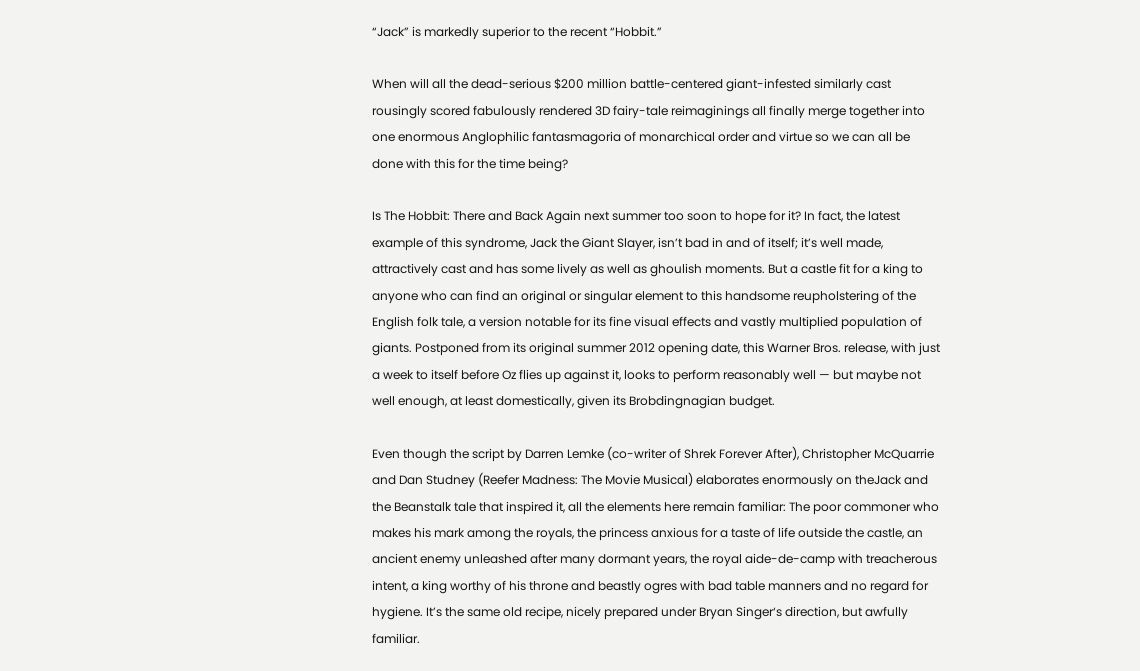“Jack” is markedly superior to the recent “Hobbit.”

When will all the dead-serious $200 million battle-centered giant-infested similarly cast rousingly scored fabulously rendered 3D fairy-tale reimaginings all finally merge together into one enormous Anglophilic fantasmagoria of monarchical order and virtue so we can all be done with this for the time being?

Is The Hobbit: There and Back Again next summer too soon to hope for it? In fact, the latest example of this syndrome, Jack the Giant Slayer, isn’t bad in and of itself; it’s well made, attractively cast and has some lively as well as ghoulish moments. But a castle fit for a king to anyone who can find an original or singular element to this handsome reupholstering of the English folk tale, a version notable for its fine visual effects and vastly multiplied population of giants. Postponed from its original summer 2012 opening date, this Warner Bros. release, with just a week to itself before Oz flies up against it, looks to perform reasonably well — but maybe not well enough, at least domestically, given its Brobdingnagian budget.

Even though the script by Darren Lemke (co-writer of Shrek Forever After), Christopher McQuarrie and Dan Studney (Reefer Madness: The Movie Musical) elaborates enormously on theJack and the Beanstalk tale that inspired it, all the elements here remain familiar: The poor commoner who makes his mark among the royals, the princess anxious for a taste of life outside the castle, an ancient enemy unleashed after many dormant years, the royal aide-de-camp with treacherous intent, a king worthy of his throne and beastly ogres with bad table manners and no regard for hygiene. It’s the same old recipe, nicely prepared under Bryan Singer‘s direction, but awfully familiar.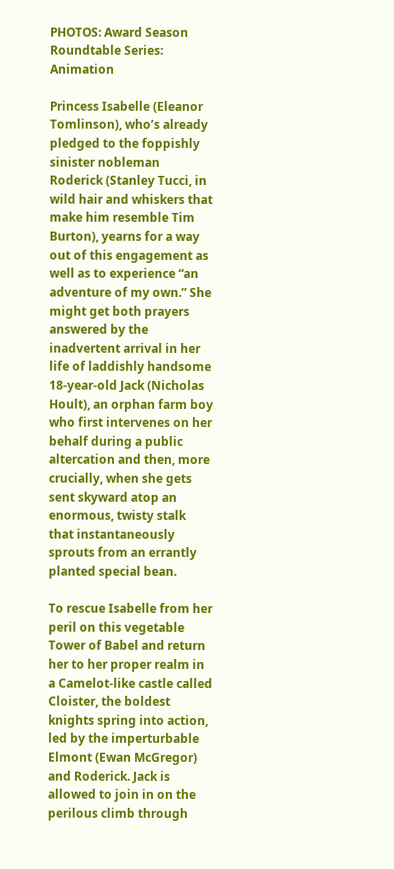PHOTOS: Award Season Roundtable Series: Animation

Princess Isabelle (Eleanor Tomlinson), who’s already pledged to the foppishly sinister nobleman Roderick (Stanley Tucci, in wild hair and whiskers that make him resemble Tim Burton), yearns for a way out of this engagement as well as to experience “an adventure of my own.” She might get both prayers answered by the inadvertent arrival in her life of laddishly handsome 18-year-old Jack (Nicholas Hoult), an orphan farm boy who first intervenes on her behalf during a public altercation and then, more crucially, when she gets sent skyward atop an enormous, twisty stalk that instantaneously sprouts from an errantly planted special bean.

To rescue Isabelle from her peril on this vegetable Tower of Babel and return her to her proper realm in a Camelot-like castle called Cloister, the boldest knights spring into action, led by the imperturbable Elmont (Ewan McGregor) and Roderick. Jack is allowed to join in on the perilous climb through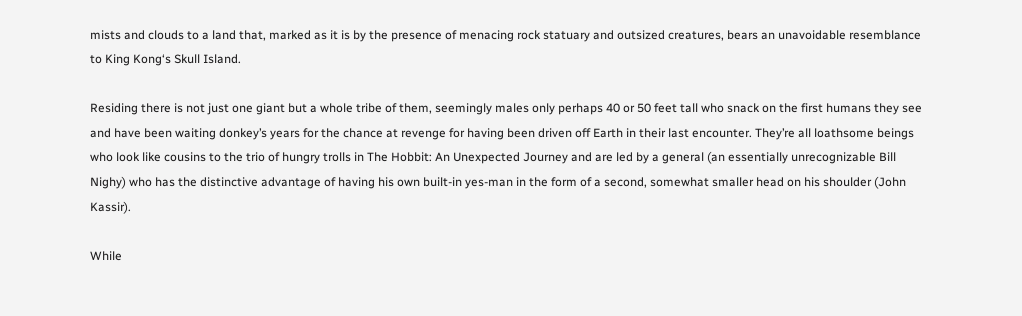mists and clouds to a land that, marked as it is by the presence of menacing rock statuary and outsized creatures, bears an unavoidable resemblance to King Kong‘s Skull Island.

Residing there is not just one giant but a whole tribe of them, seemingly males only perhaps 40 or 50 feet tall who snack on the first humans they see and have been waiting donkey’s years for the chance at revenge for having been driven off Earth in their last encounter. They’re all loathsome beings who look like cousins to the trio of hungry trolls in The Hobbit: An Unexpected Journey and are led by a general (an essentially unrecognizable Bill Nighy) who has the distinctive advantage of having his own built-in yes-man in the form of a second, somewhat smaller head on his shoulder (John Kassir).

While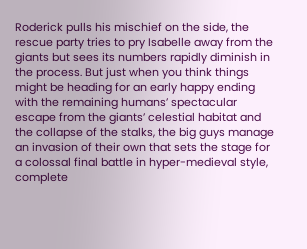Roderick pulls his mischief on the side, the rescue party tries to pry Isabelle away from the giants but sees its numbers rapidly diminish in the process. But just when you think things might be heading for an early happy ending with the remaining humans’ spectacular escape from the giants’ celestial habitat and the collapse of the stalks, the big guys manage an invasion of their own that sets the stage for a colossal final battle in hyper-medieval style, complete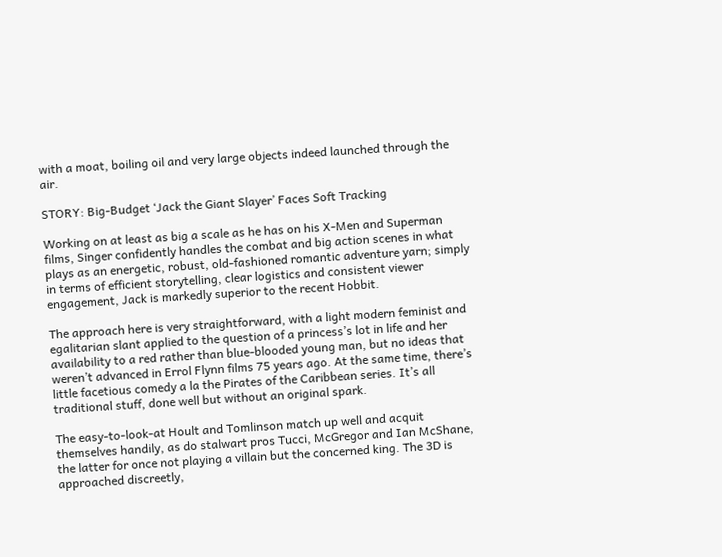with a moat, boiling oil and very large objects indeed launched through the air.

STORY: Big-Budget ‘Jack the Giant Slayer’ Faces Soft Tracking

Working on at least as big a scale as he has on his X-Men and Superman films, Singer confidently handles the combat and big action scenes in what plays as an energetic, robust, old-fashioned romantic adventure yarn; simply in terms of efficient storytelling, clear logistics and consistent viewer engagement, Jack is markedly superior to the recent Hobbit.

The approach here is very straightforward, with a light modern feminist and egalitarian slant applied to the question of a princess’s lot in life and her availability to a red rather than blue-blooded young man, but no ideas that weren’t advanced in Errol Flynn films 75 years ago. At the same time, there’s little facetious comedy a la the Pirates of the Caribbean series. It’s all traditional stuff, done well but without an original spark.

The easy-to-look-at Hoult and Tomlinson match up well and acquit themselves handily, as do stalwart pros Tucci, McGregor and Ian McShane, the latter for once not playing a villain but the concerned king. The 3D is approached discreetly,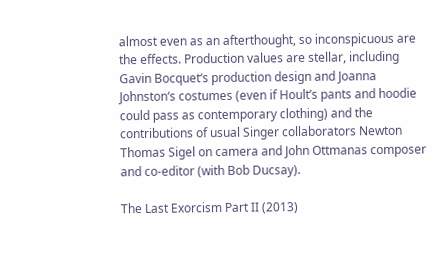almost even as an afterthought, so inconspicuous are the effects. Production values are stellar, including Gavin Bocquet‘s production design and Joanna Johnston‘s costumes (even if Hoult’s pants and hoodie could pass as contemporary clothing) and the contributions of usual Singer collaborators Newton Thomas Sigel on camera and John Ottmanas composer and co-editor (with Bob Ducsay).

The Last Exorcism Part II (2013)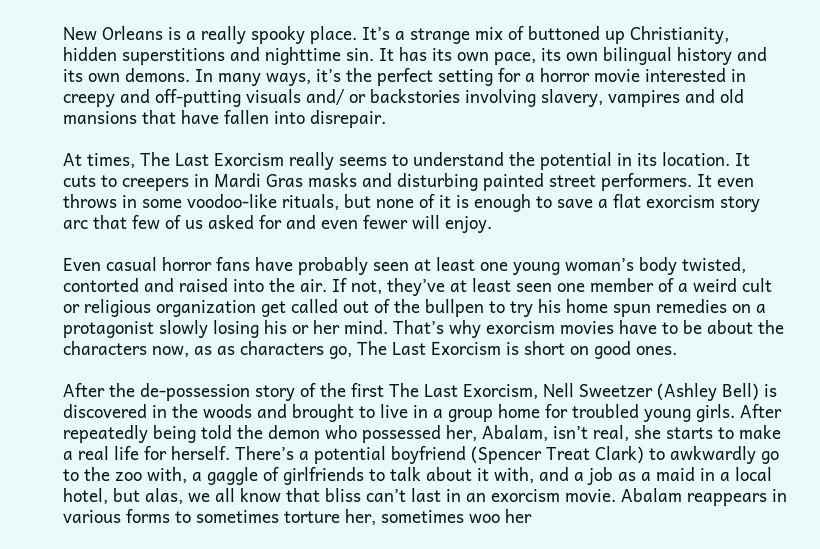New Orleans is a really spooky place. It’s a strange mix of buttoned up Christianity, hidden superstitions and nighttime sin. It has its own pace, its own bilingual history and its own demons. In many ways, it’s the perfect setting for a horror movie interested in creepy and off-putting visuals and/ or backstories involving slavery, vampires and old mansions that have fallen into disrepair.

At times, The Last Exorcism really seems to understand the potential in its location. It cuts to creepers in Mardi Gras masks and disturbing painted street performers. It even throws in some voodoo-like rituals, but none of it is enough to save a flat exorcism story arc that few of us asked for and even fewer will enjoy.

Even casual horror fans have probably seen at least one young woman’s body twisted, contorted and raised into the air. If not, they’ve at least seen one member of a weird cult or religious organization get called out of the bullpen to try his home spun remedies on a protagonist slowly losing his or her mind. That’s why exorcism movies have to be about the characters now, as as characters go, The Last Exorcism is short on good ones.

After the de-possession story of the first The Last Exorcism, Nell Sweetzer (Ashley Bell) is discovered in the woods and brought to live in a group home for troubled young girls. After repeatedly being told the demon who possessed her, Abalam, isn’t real, she starts to make a real life for herself. There’s a potential boyfriend (Spencer Treat Clark) to awkwardly go to the zoo with, a gaggle of girlfriends to talk about it with, and a job as a maid in a local hotel, but alas, we all know that bliss can’t last in an exorcism movie. Abalam reappears in various forms to sometimes torture her, sometimes woo her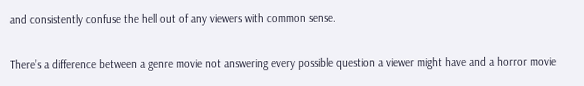and consistently confuse the hell out of any viewers with common sense.

There’s a difference between a genre movie not answering every possible question a viewer might have and a horror movie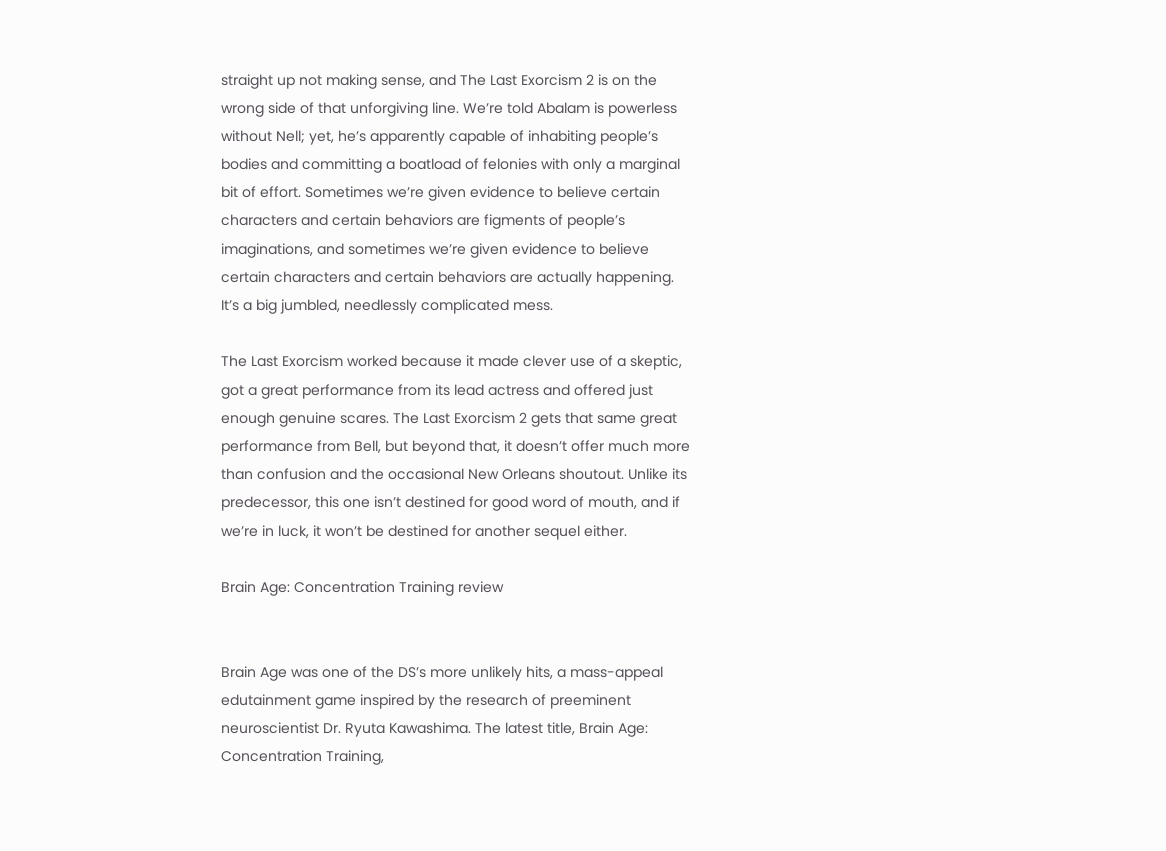straight up not making sense, and The Last Exorcism 2 is on the wrong side of that unforgiving line. We’re told Abalam is powerless without Nell; yet, he’s apparently capable of inhabiting people’s bodies and committing a boatload of felonies with only a marginal bit of effort. Sometimes we’re given evidence to believe certain characters and certain behaviors are figments of people’s imaginations, and sometimes we’re given evidence to believe certain characters and certain behaviors are actually happening. It’s a big jumbled, needlessly complicated mess.

The Last Exorcism worked because it made clever use of a skeptic, got a great performance from its lead actress and offered just enough genuine scares. The Last Exorcism 2 gets that same great performance from Bell, but beyond that, it doesn’t offer much more than confusion and the occasional New Orleans shoutout. Unlike its predecessor, this one isn’t destined for good word of mouth, and if we’re in luck, it won’t be destined for another sequel either.

Brain Age: Concentration Training review


Brain Age was one of the DS’s more unlikely hits, a mass-appeal edutainment game inspired by the research of preeminent neuroscientist Dr. Ryuta Kawashima. The latest title, Brain Age: Concentration Training,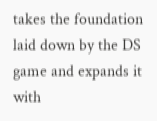takes the foundation laid down by the DS game and expands it with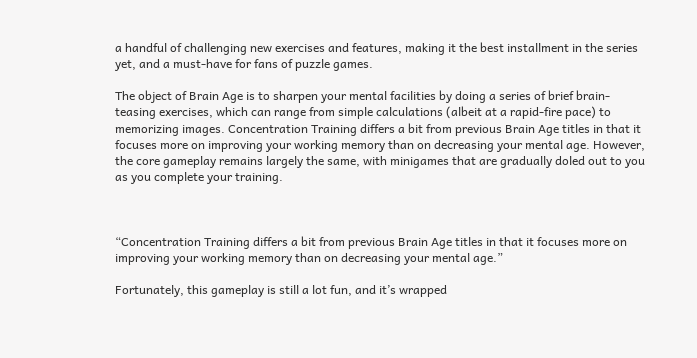a handful of challenging new exercises and features, making it the best installment in the series yet, and a must-have for fans of puzzle games.

The object of Brain Age is to sharpen your mental facilities by doing a series of brief brain-teasing exercises, which can range from simple calculations (albeit at a rapid-fire pace) to memorizing images. Concentration Training differs a bit from previous Brain Age titles in that it focuses more on improving your working memory than on decreasing your mental age. However, the core gameplay remains largely the same, with minigames that are gradually doled out to you as you complete your training.



“Concentration Training differs a bit from previous Brain Age titles in that it focuses more on improving your working memory than on decreasing your mental age.”

Fortunately, this gameplay is still a lot fun, and it’s wrapped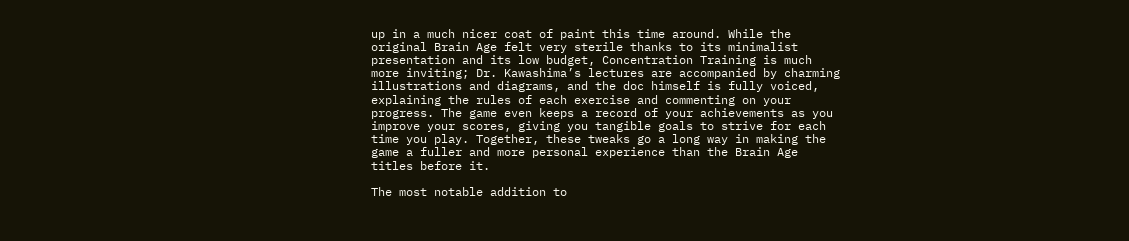up in a much nicer coat of paint this time around. While the original Brain Age felt very sterile thanks to its minimalist presentation and its low budget, Concentration Training is much more inviting; Dr. Kawashima’s lectures are accompanied by charming illustrations and diagrams, and the doc himself is fully voiced, explaining the rules of each exercise and commenting on your progress. The game even keeps a record of your achievements as you improve your scores, giving you tangible goals to strive for each time you play. Together, these tweaks go a long way in making the game a fuller and more personal experience than the Brain Age titles before it.

The most notable addition to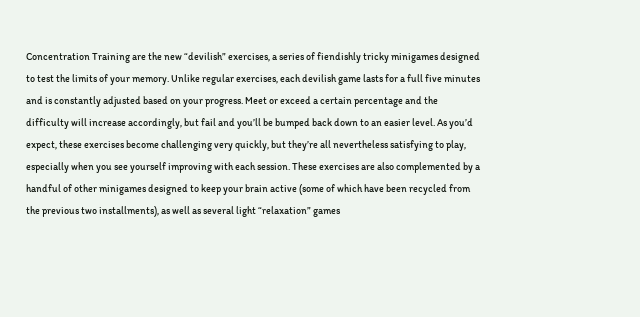Concentration Training are the new “devilish” exercises, a series of fiendishly tricky minigames designed to test the limits of your memory. Unlike regular exercises, each devilish game lasts for a full five minutes and is constantly adjusted based on your progress. Meet or exceed a certain percentage and the difficulty will increase accordingly, but fail and you’ll be bumped back down to an easier level. As you’d expect, these exercises become challenging very quickly, but they’re all nevertheless satisfying to play, especially when you see yourself improving with each session. These exercises are also complemented by a handful of other minigames designed to keep your brain active (some of which have been recycled from the previous two installments), as well as several light “relaxation” games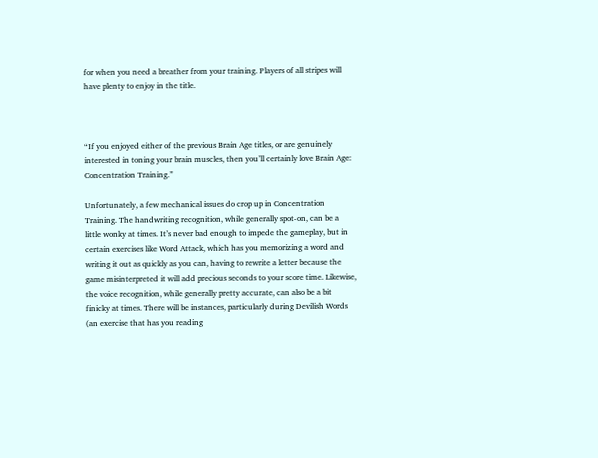for when you need a breather from your training. Players of all stripes will have plenty to enjoy in the title.



“If you enjoyed either of the previous Brain Age titles, or are genuinely interested in toning your brain muscles, then you’ll certainly love Brain Age: Concentration Training.”

Unfortunately, a few mechanical issues do crop up in Concentration Training. The handwriting recognition, while generally spot-on, can be a little wonky at times. It’s never bad enough to impede the gameplay, but in certain exercises like Word Attack, which has you memorizing a word and writing it out as quickly as you can, having to rewrite a letter because the game misinterpreted it will add precious seconds to your score time. Likewise, the voice recognition, while generally pretty accurate, can also be a bit finicky at times. There will be instances, particularly during Devilish Words (an exercise that has you reading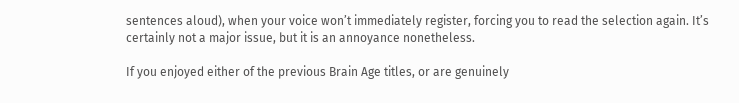sentences aloud), when your voice won’t immediately register, forcing you to read the selection again. It’s certainly not a major issue, but it is an annoyance nonetheless.

If you enjoyed either of the previous Brain Age titles, or are genuinely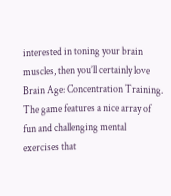interested in toning your brain muscles, then you’ll certainly love Brain Age: Concentration Training. The game features a nice array of fun and challenging mental exercises that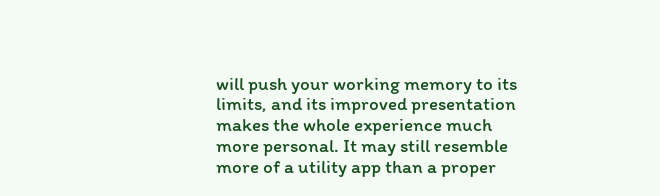will push your working memory to its limits, and its improved presentation makes the whole experience much more personal. It may still resemble more of a utility app than a proper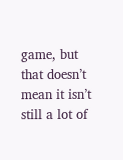game, but that doesn’t mean it isn’t still a lot of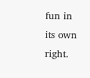fun in its own right.